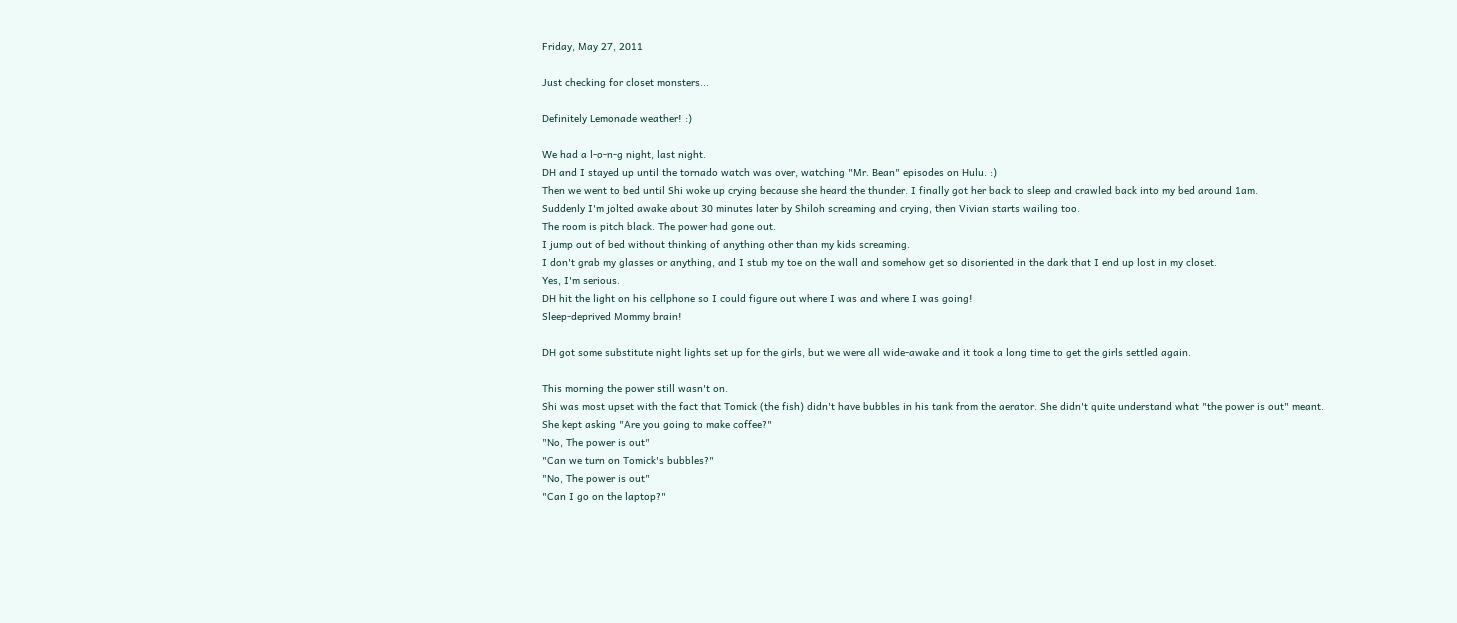Friday, May 27, 2011

Just checking for closet monsters...

Definitely Lemonade weather! :)

We had a l-o-n-g night, last night.
DH and I stayed up until the tornado watch was over, watching "Mr. Bean" episodes on Hulu. :)
Then we went to bed until Shi woke up crying because she heard the thunder. I finally got her back to sleep and crawled back into my bed around 1am.
Suddenly I'm jolted awake about 30 minutes later by Shiloh screaming and crying, then Vivian starts wailing too.
The room is pitch black. The power had gone out.
I jump out of bed without thinking of anything other than my kids screaming.
I don't grab my glasses or anything, and I stub my toe on the wall and somehow get so disoriented in the dark that I end up lost in my closet.
Yes, I'm serious.
DH hit the light on his cellphone so I could figure out where I was and where I was going!
Sleep-deprived Mommy brain!

DH got some substitute night lights set up for the girls, but we were all wide-awake and it took a long time to get the girls settled again.

This morning the power still wasn't on.
Shi was most upset with the fact that Tomick (the fish) didn't have bubbles in his tank from the aerator. She didn't quite understand what "the power is out" meant.
She kept asking "Are you going to make coffee?"
"No, The power is out"
"Can we turn on Tomick's bubbles?"
"No, The power is out"
"Can I go on the laptop?"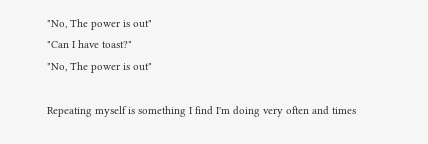"No, The power is out"
"Can I have toast?"
"No, The power is out"

Repeating myself is something I find I'm doing very often and times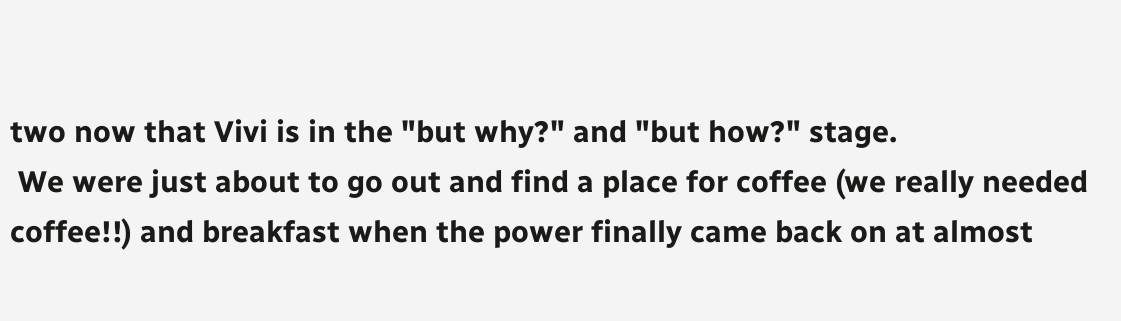two now that Vivi is in the "but why?" and "but how?" stage.
 We were just about to go out and find a place for coffee (we really needed coffee!!) and breakfast when the power finally came back on at almost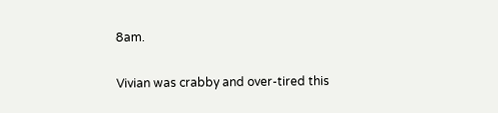8am.

Vivian was crabby and over-tired this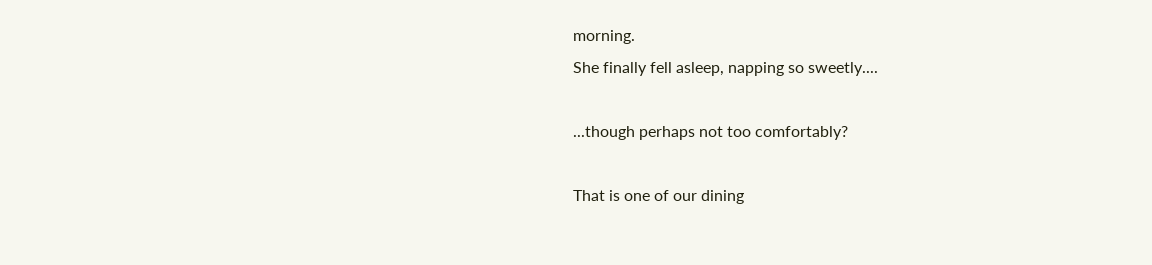morning.
She finally fell asleep, napping so sweetly....

...though perhaps not too comfortably?

That is one of our dining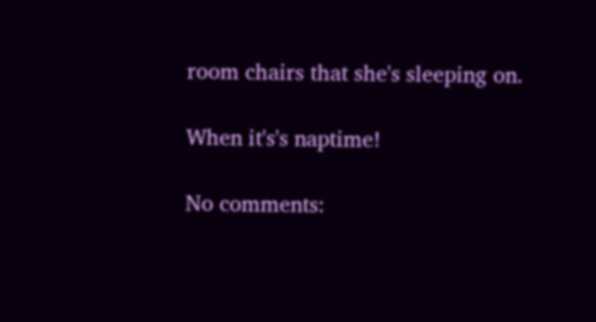room chairs that she's sleeping on.

When it's's naptime!

No comments: